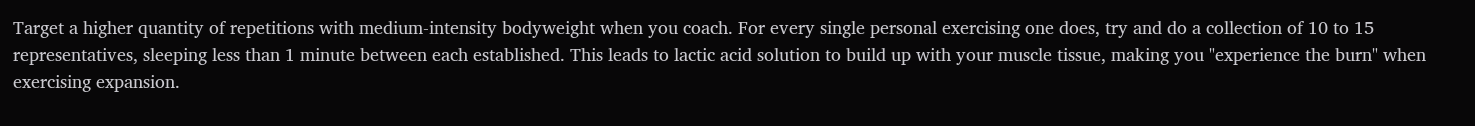Target a higher quantity of repetitions with medium-intensity bodyweight when you coach. For every single personal exercising one does, try and do a collection of 10 to 15 representatives, sleeping less than 1 minute between each established. This leads to lactic acid solution to build up with your muscle tissue, making you "experience the burn" when exercising expansion.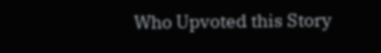Who Upvoted this Story